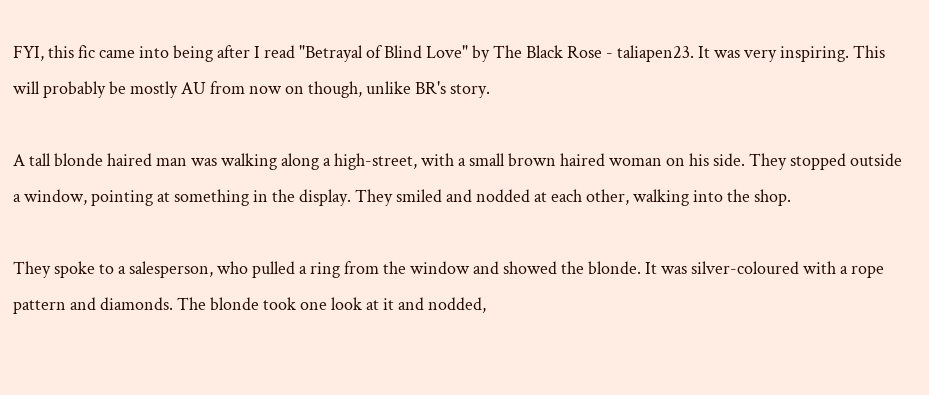FYI, this fic came into being after I read "Betrayal of Blind Love" by The Black Rose - taliapen23. It was very inspiring. This will probably be mostly AU from now on though, unlike BR's story.

A tall blonde haired man was walking along a high-street, with a small brown haired woman on his side. They stopped outside a window, pointing at something in the display. They smiled and nodded at each other, walking into the shop.

They spoke to a salesperson, who pulled a ring from the window and showed the blonde. It was silver-coloured with a rope pattern and diamonds. The blonde took one look at it and nodded,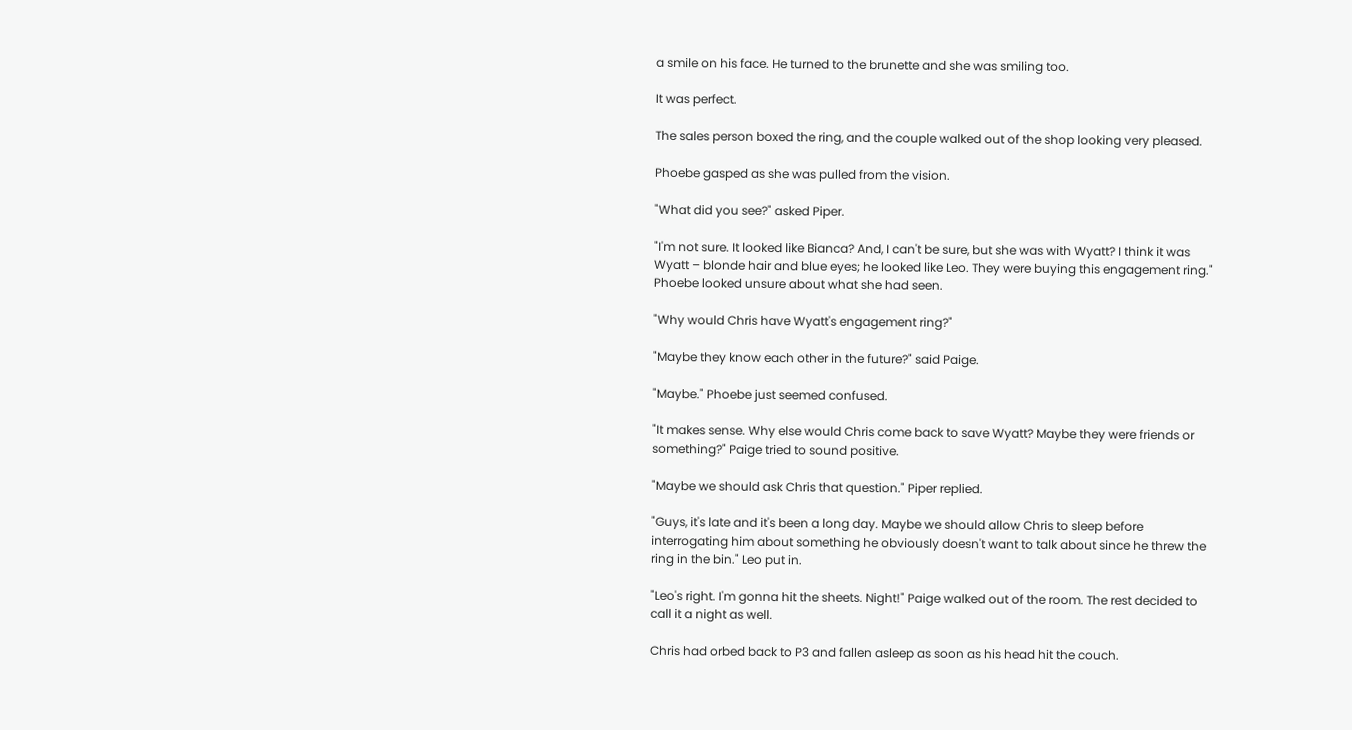a smile on his face. He turned to the brunette and she was smiling too.

It was perfect.

The sales person boxed the ring, and the couple walked out of the shop looking very pleased.

Phoebe gasped as she was pulled from the vision.

"What did you see?" asked Piper.

"I'm not sure. It looked like Bianca? And, I can't be sure, but she was with Wyatt? I think it was Wyatt – blonde hair and blue eyes; he looked like Leo. They were buying this engagement ring." Phoebe looked unsure about what she had seen.

"Why would Chris have Wyatt's engagement ring?"

"Maybe they know each other in the future?" said Paige.

"Maybe." Phoebe just seemed confused.

"It makes sense. Why else would Chris come back to save Wyatt? Maybe they were friends or something?" Paige tried to sound positive.

"Maybe we should ask Chris that question." Piper replied.

"Guys, it's late and it's been a long day. Maybe we should allow Chris to sleep before interrogating him about something he obviously doesn't want to talk about since he threw the ring in the bin." Leo put in.

"Leo's right. I'm gonna hit the sheets. Night!" Paige walked out of the room. The rest decided to call it a night as well.

Chris had orbed back to P3 and fallen asleep as soon as his head hit the couch.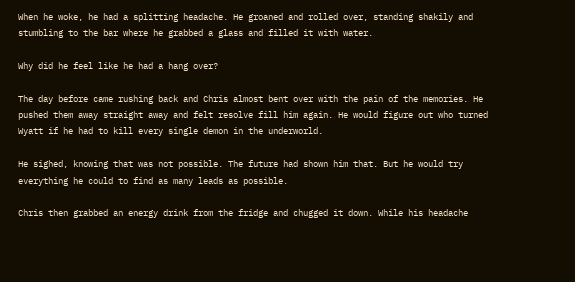When he woke, he had a splitting headache. He groaned and rolled over, standing shakily and stumbling to the bar where he grabbed a glass and filled it with water.

Why did he feel like he had a hang over?

The day before came rushing back and Chris almost bent over with the pain of the memories. He pushed them away straight away and felt resolve fill him again. He would figure out who turned Wyatt if he had to kill every single demon in the underworld.

He sighed, knowing that was not possible. The future had shown him that. But he would try everything he could to find as many leads as possible.

Chris then grabbed an energy drink from the fridge and chugged it down. While his headache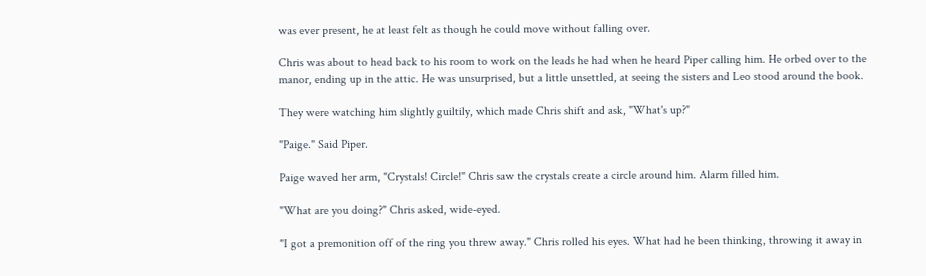was ever present, he at least felt as though he could move without falling over.

Chris was about to head back to his room to work on the leads he had when he heard Piper calling him. He orbed over to the manor, ending up in the attic. He was unsurprised, but a little unsettled, at seeing the sisters and Leo stood around the book.

They were watching him slightly guiltily, which made Chris shift and ask, "What's up?"

"Paige." Said Piper.

Paige waved her arm, "Crystals! Circle!" Chris saw the crystals create a circle around him. Alarm filled him.

"What are you doing?" Chris asked, wide-eyed.

"I got a premonition off of the ring you threw away." Chris rolled his eyes. What had he been thinking, throwing it away in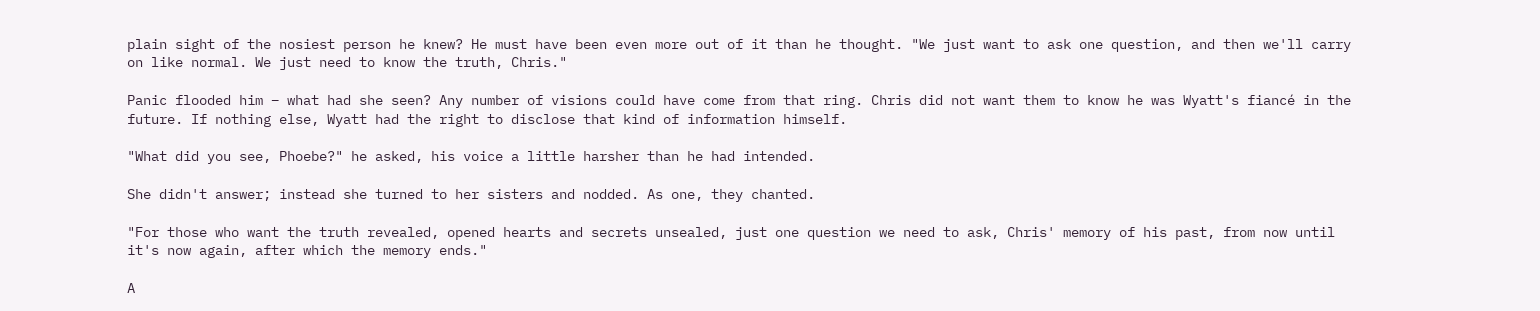plain sight of the nosiest person he knew? He must have been even more out of it than he thought. "We just want to ask one question, and then we'll carry on like normal. We just need to know the truth, Chris."

Panic flooded him – what had she seen? Any number of visions could have come from that ring. Chris did not want them to know he was Wyatt's fiancé in the future. If nothing else, Wyatt had the right to disclose that kind of information himself.

"What did you see, Phoebe?" he asked, his voice a little harsher than he had intended.

She didn't answer; instead she turned to her sisters and nodded. As one, they chanted.

"For those who want the truth revealed, opened hearts and secrets unsealed, just one question we need to ask, Chris' memory of his past, from now until it's now again, after which the memory ends."

A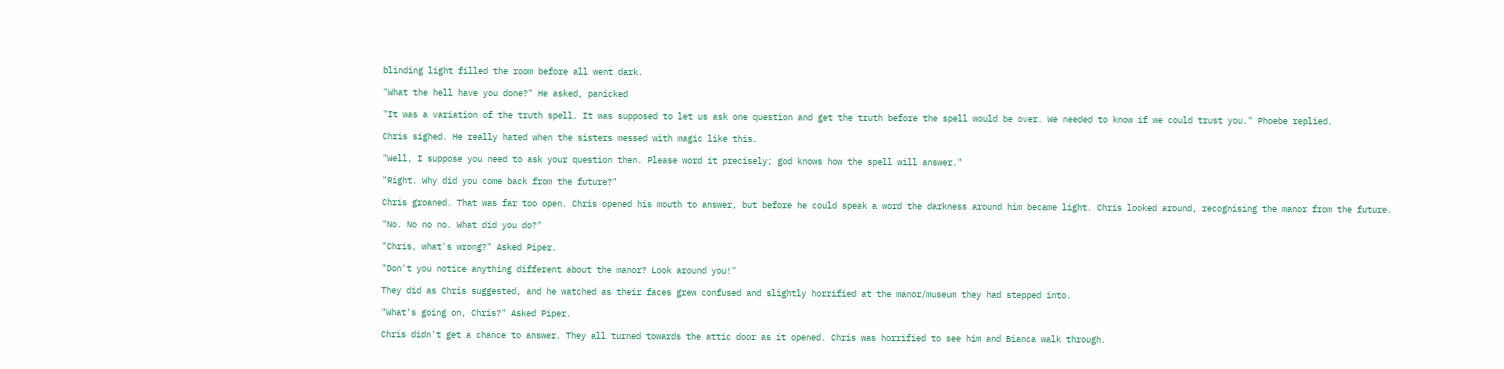blinding light filled the room before all went dark.

"What the hell have you done?" He asked, panicked

"It was a variation of the truth spell. It was supposed to let us ask one question and get the truth before the spell would be over. We needed to know if we could trust you." Phoebe replied.

Chris sighed. He really hated when the sisters messed with magic like this.

"Well, I suppose you need to ask your question then. Please word it precisely; god knows how the spell will answer."

"Right. Why did you come back from the future?"

Chris groaned. That was far too open. Chris opened his mouth to answer, but before he could speak a word the darkness around him became light. Chris looked around, recognising the manor from the future.

"No. No no no. What did you do?"

"Chris, what's wrong?" Asked Piper.

"Don't you notice anything different about the manor? Look around you!"

They did as Chris suggested, and he watched as their faces grew confused and slightly horrified at the manor/museum they had stepped into.

"What's going on, Chris?" Asked Piper.

Chris didn't get a chance to answer. They all turned towards the attic door as it opened. Chris was horrified to see him and Bianca walk through.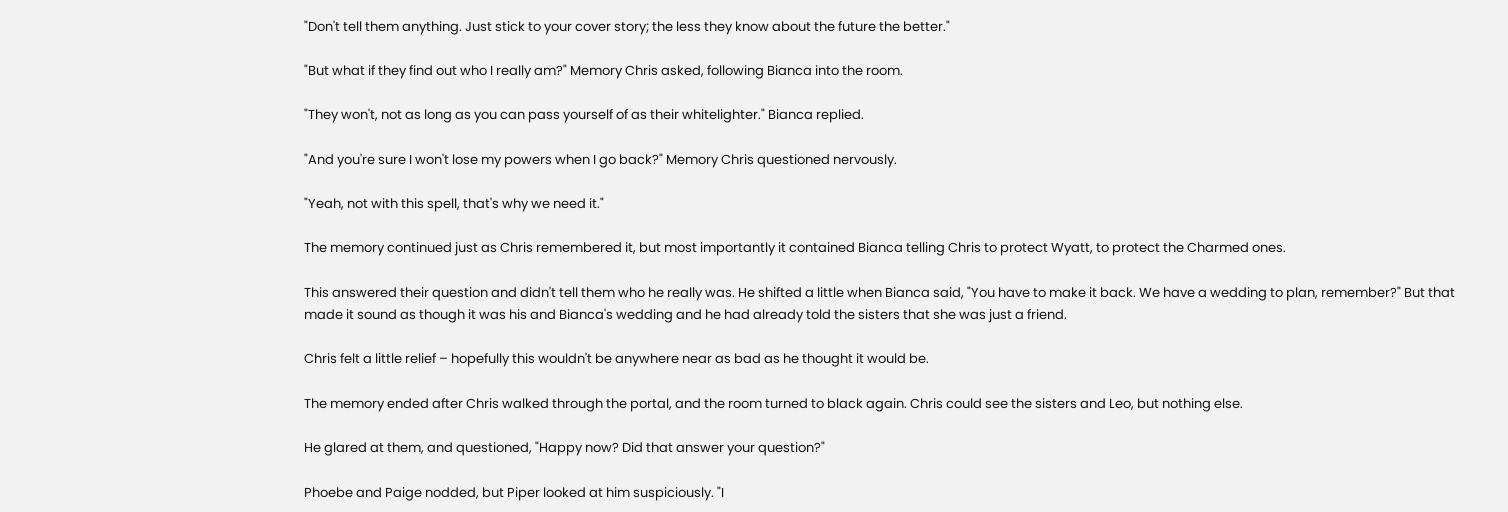"Don't tell them anything. Just stick to your cover story; the less they know about the future the better."

"But what if they find out who I really am?" Memory Chris asked, following Bianca into the room.

"They won't, not as long as you can pass yourself of as their whitelighter." Bianca replied.

"And you're sure I won't lose my powers when I go back?" Memory Chris questioned nervously.

"Yeah, not with this spell, that's why we need it."

The memory continued just as Chris remembered it, but most importantly it contained Bianca telling Chris to protect Wyatt, to protect the Charmed ones.

This answered their question and didn't tell them who he really was. He shifted a little when Bianca said, "You have to make it back. We have a wedding to plan, remember?" But that made it sound as though it was his and Bianca's wedding and he had already told the sisters that she was just a friend.

Chris felt a little relief – hopefully this wouldn't be anywhere near as bad as he thought it would be.

The memory ended after Chris walked through the portal, and the room turned to black again. Chris could see the sisters and Leo, but nothing else.

He glared at them, and questioned, "Happy now? Did that answer your question?"

Phoebe and Paige nodded, but Piper looked at him suspiciously. "I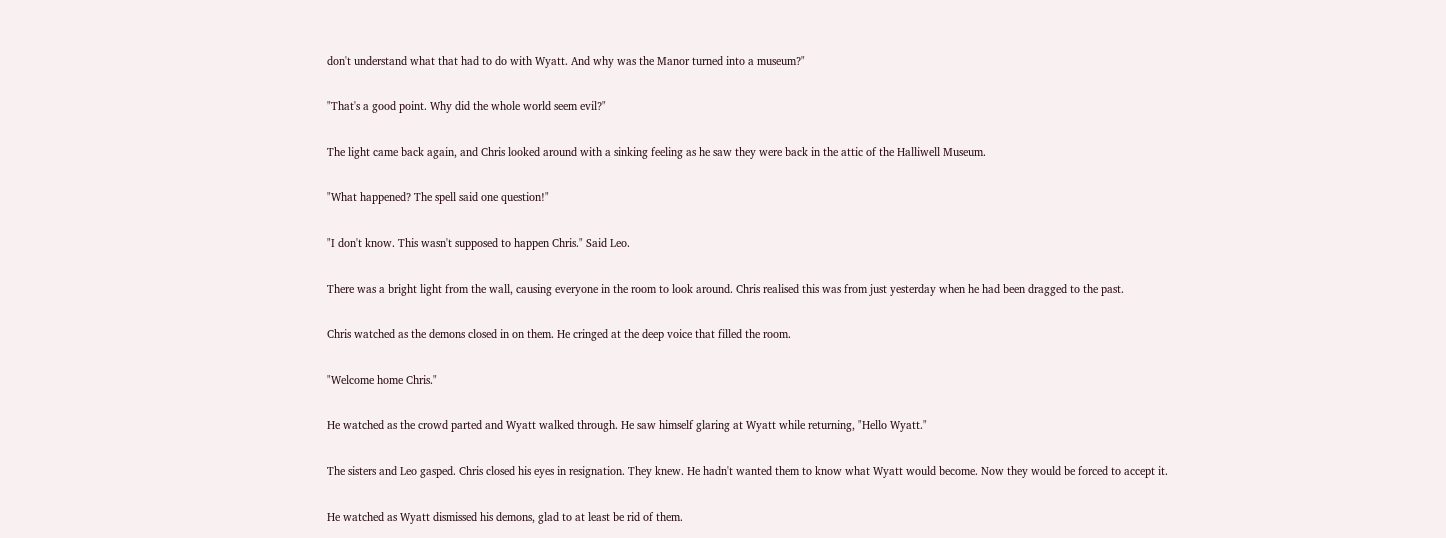don't understand what that had to do with Wyatt. And why was the Manor turned into a museum?"

"That's a good point. Why did the whole world seem evil?"

The light came back again, and Chris looked around with a sinking feeling as he saw they were back in the attic of the Halliwell Museum.

"What happened? The spell said one question!"

"I don't know. This wasn't supposed to happen Chris." Said Leo.

There was a bright light from the wall, causing everyone in the room to look around. Chris realised this was from just yesterday when he had been dragged to the past.

Chris watched as the demons closed in on them. He cringed at the deep voice that filled the room.

"Welcome home Chris."

He watched as the crowd parted and Wyatt walked through. He saw himself glaring at Wyatt while returning, "Hello Wyatt."

The sisters and Leo gasped. Chris closed his eyes in resignation. They knew. He hadn't wanted them to know what Wyatt would become. Now they would be forced to accept it.

He watched as Wyatt dismissed his demons, glad to at least be rid of them.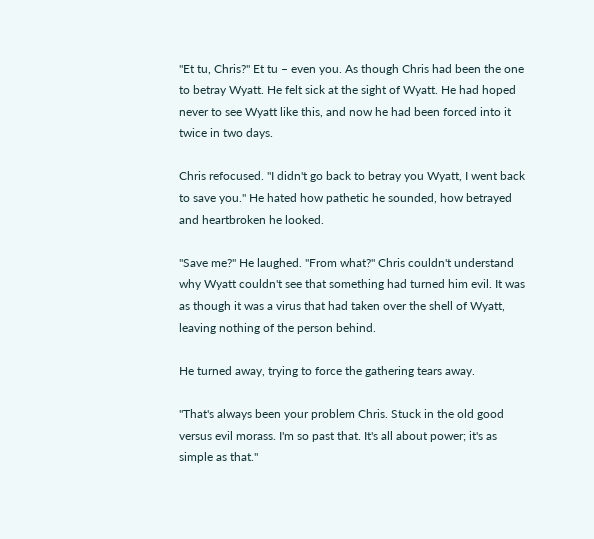"Et tu, Chris?" Et tu – even you. As though Chris had been the one to betray Wyatt. He felt sick at the sight of Wyatt. He had hoped never to see Wyatt like this, and now he had been forced into it twice in two days.

Chris refocused. "I didn't go back to betray you Wyatt, I went back to save you." He hated how pathetic he sounded, how betrayed and heartbroken he looked.

"Save me?" He laughed. "From what?" Chris couldn't understand why Wyatt couldn't see that something had turned him evil. It was as though it was a virus that had taken over the shell of Wyatt, leaving nothing of the person behind.

He turned away, trying to force the gathering tears away.

"That's always been your problem Chris. Stuck in the old good versus evil morass. I'm so past that. It's all about power; it's as simple as that."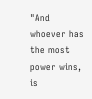"And whoever has the most power wins, is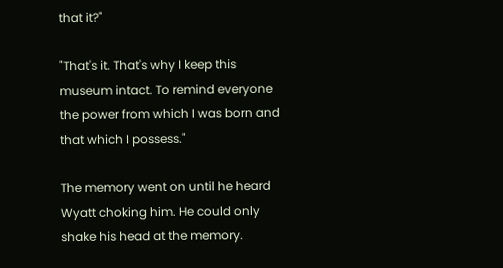that it?"

"That's it. That's why I keep this museum intact. To remind everyone the power from which I was born and that which I possess."

The memory went on until he heard Wyatt choking him. He could only shake his head at the memory.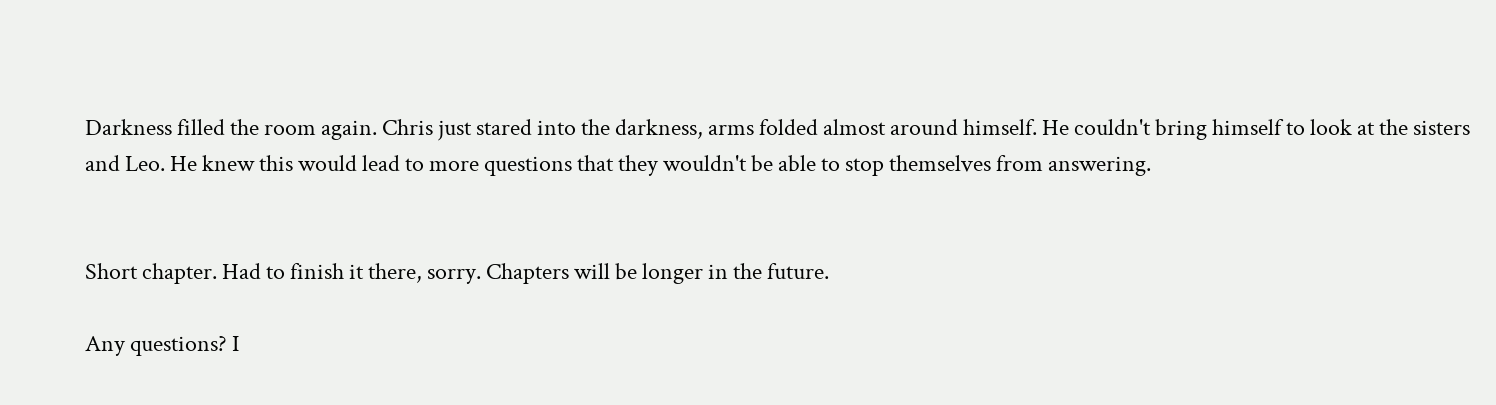Darkness filled the room again. Chris just stared into the darkness, arms folded almost around himself. He couldn't bring himself to look at the sisters and Leo. He knew this would lead to more questions that they wouldn't be able to stop themselves from answering.


Short chapter. Had to finish it there, sorry. Chapters will be longer in the future.

Any questions? I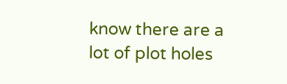know there are a lot of plot holes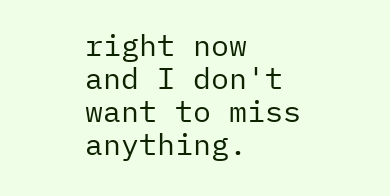right now and I don't want to miss anything.